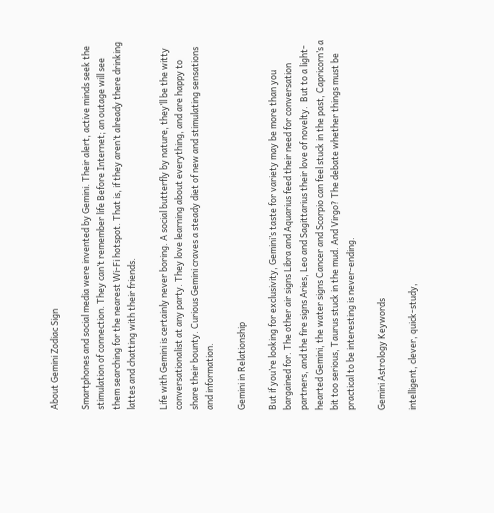About Gemini Zodiac Sign

Smartphones and social media were invented by Gemini. Their alert, active minds seek the stimulation of connection. They can’t remember life Before Internet; an outage will see them searching for the nearest Wi-Fi hotspot. That is, if they aren’t already there drinking lattes and chatting with their friends.

Life with Gemini is certainly never boring. A social butterfly by nature, they’ll be the witty conversationalist at any party. They love learning about everything, and are happy to share their bounty. Curious Gemini craves a steady diet of new and stimulating sensations and information.

Gemini in Relationship

But if you’re looking for exclusivity, Gemini’s taste for variety may be more than you bargained for. The other air signs Libra and Aquarius feed their need for conversation partners, and the fire signs Aries, Leo and Sagittarius their love of novelty.  But to a light-hearted Gemini, the water signs Cancer and Scorpio can feel stuck in the past, Capricorn’s a bit too serious, Taurus stuck in the mud. And Virgo? The debate whether things must be practical to be interesting is never-ending.

Gemini Astrology Keywords

intelligent, clever, quick-study,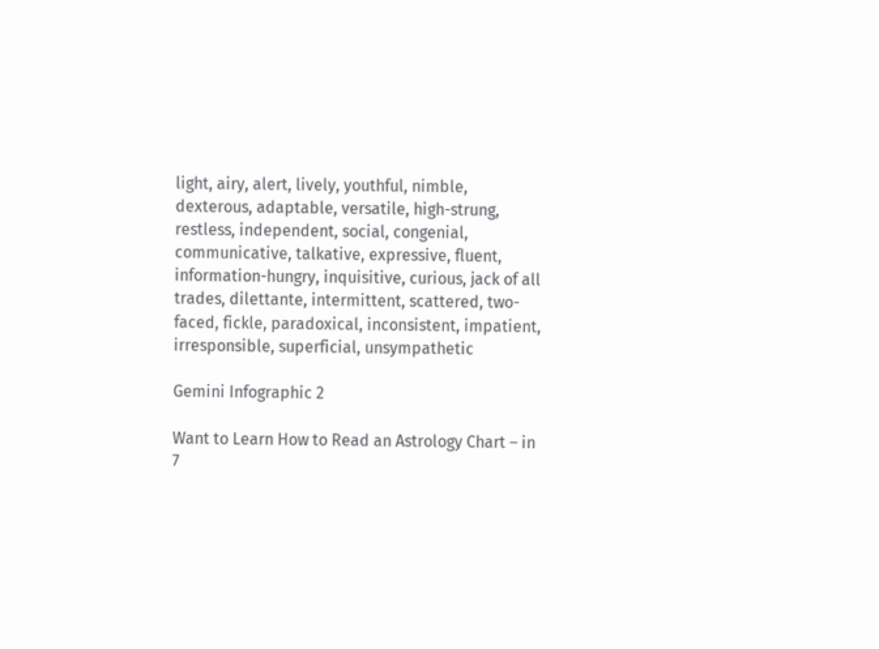light, airy, alert, lively, youthful, nimble, dexterous, adaptable, versatile, high-strung, restless, independent, social, congenial, communicative, talkative, expressive, fluent, information-hungry, inquisitive, curious, jack of all trades, dilettante, intermittent, scattered, two-faced, fickle, paradoxical, inconsistent, impatient, irresponsible, superficial, unsympathetic

Gemini Infographic 2

Want to Learn How to Read an Astrology Chart – in 7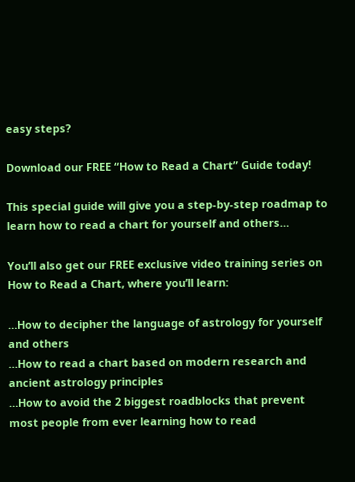easy steps?

Download our FREE “How to Read a Chart” Guide today!

This special guide will give you a step-by-step roadmap to learn how to read a chart for yourself and others…

You’ll also get our FREE exclusive video training series on How to Read a Chart, where you’ll learn:

…How to decipher the language of astrology for yourself and others
…How to read a chart based on modern research and ancient astrology principles
…How to avoid the 2 biggest roadblocks that prevent most people from ever learning how to read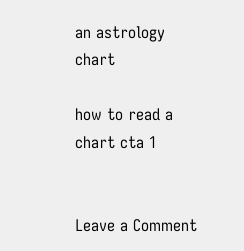an astrology chart

how to read a chart cta 1


Leave a Comment